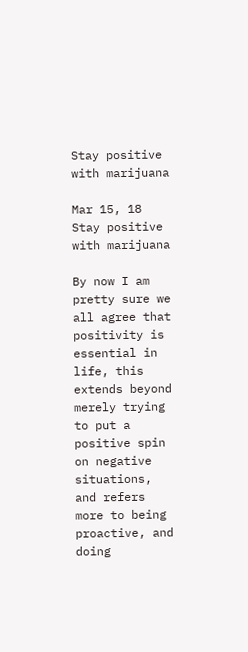Stay positive with marijuana

Mar 15, 18 Stay positive with marijuana

By now I am pretty sure we all agree that positivity is essential in life, this extends beyond merely trying to put a positive spin on negative situations, and refers more to being proactive, and doing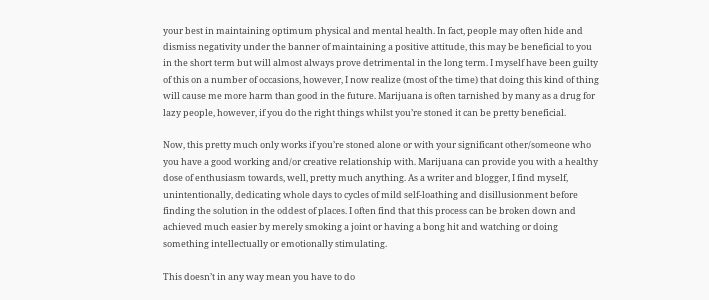your best in maintaining optimum physical and mental health. In fact, people may often hide and dismiss negativity under the banner of maintaining a positive attitude, this may be beneficial to you in the short term but will almost always prove detrimental in the long term. I myself have been guilty of this on a number of occasions, however, I now realize (most of the time) that doing this kind of thing will cause me more harm than good in the future. Marijuana is often tarnished by many as a drug for lazy people, however, if you do the right things whilst you’re stoned it can be pretty beneficial.

Now, this pretty much only works if you’re stoned alone or with your significant other/someone who you have a good working and/or creative relationship with. Marijuana can provide you with a healthy dose of enthusiasm towards, well, pretty much anything. As a writer and blogger, I find myself, unintentionally, dedicating whole days to cycles of mild self-loathing and disillusionment before finding the solution in the oddest of places. I often find that this process can be broken down and achieved much easier by merely smoking a joint or having a bong hit and watching or doing something intellectually or emotionally stimulating.

This doesn’t in any way mean you have to do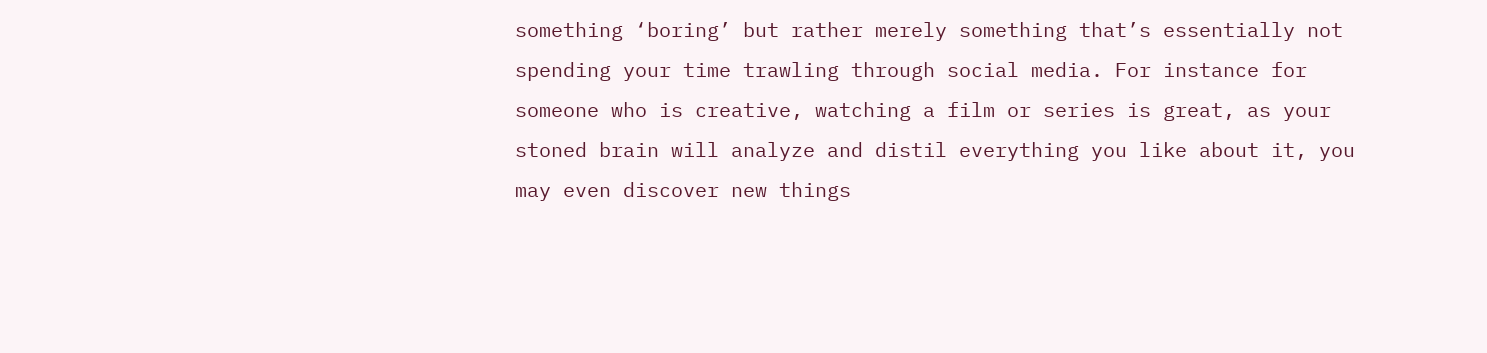something ‘boring’ but rather merely something that’s essentially not spending your time trawling through social media. For instance for someone who is creative, watching a film or series is great, as your stoned brain will analyze and distil everything you like about it, you may even discover new things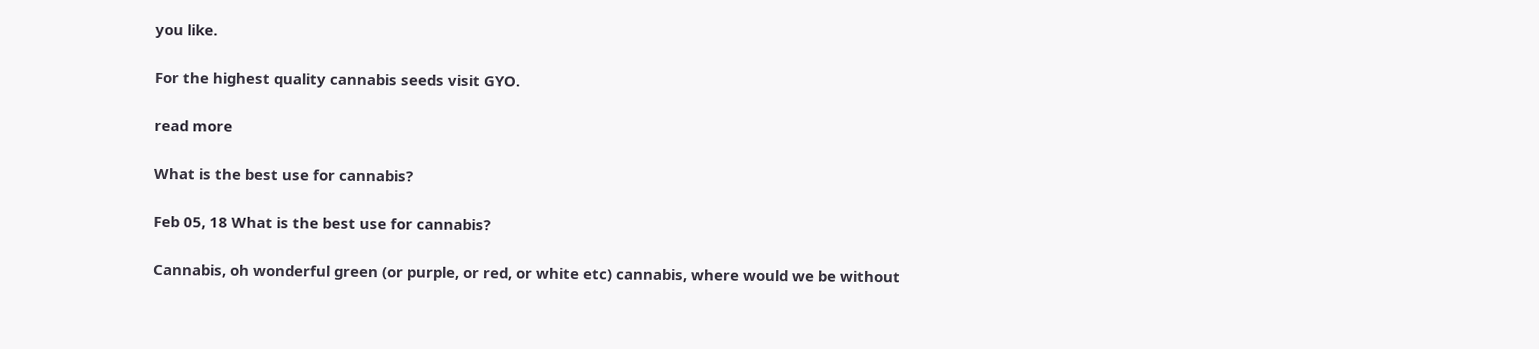you like.

For the highest quality cannabis seeds visit GYO.

read more

What is the best use for cannabis?

Feb 05, 18 What is the best use for cannabis?

Cannabis, oh wonderful green (or purple, or red, or white etc) cannabis, where would we be without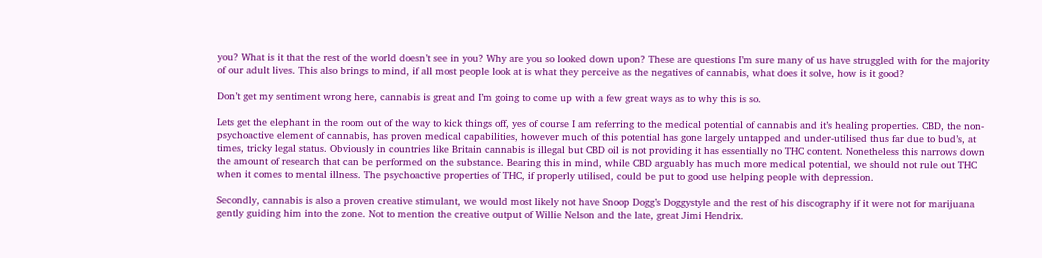you? What is it that the rest of the world doesn’t see in you? Why are you so looked down upon? These are questions I’m sure many of us have struggled with for the majority of our adult lives. This also brings to mind, if all most people look at is what they perceive as the negatives of cannabis, what does it solve, how is it good?

Don’t get my sentiment wrong here, cannabis is great and I’m going to come up with a few great ways as to why this is so.

Lets get the elephant in the room out of the way to kick things off, yes of course I am referring to the medical potential of cannabis and it’s healing properties. CBD, the non-psychoactive element of cannabis, has proven medical capabilities, however much of this potential has gone largely untapped and under-utilised thus far due to bud’s, at times, tricky legal status. Obviously in countries like Britain cannabis is illegal but CBD oil is not providing it has essentially no THC content. Nonetheless this narrows down the amount of research that can be performed on the substance. Bearing this in mind, while CBD arguably has much more medical potential, we should not rule out THC when it comes to mental illness. The psychoactive properties of THC, if properly utilised, could be put to good use helping people with depression.

Secondly, cannabis is also a proven creative stimulant, we would most likely not have Snoop Dogg’s Doggystyle and the rest of his discography if it were not for marijuana gently guiding him into the zone. Not to mention the creative output of Willie Nelson and the late, great Jimi Hendrix.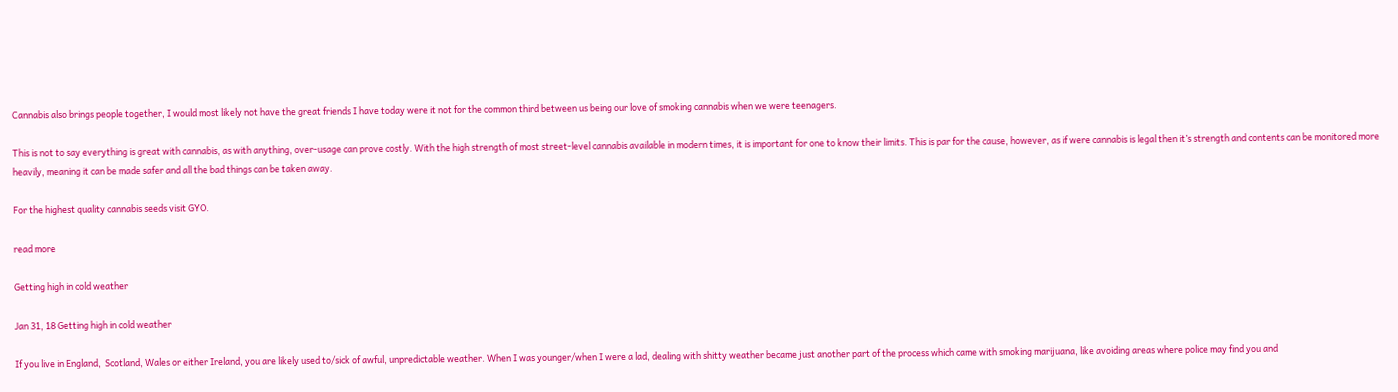Cannabis also brings people together, I would most likely not have the great friends I have today were it not for the common third between us being our love of smoking cannabis when we were teenagers.

This is not to say everything is great with cannabis, as with anything, over-usage can prove costly. With the high strength of most street-level cannabis available in modern times, it is important for one to know their limits. This is par for the cause, however, as if were cannabis is legal then it’s strength and contents can be monitored more heavily, meaning it can be made safer and all the bad things can be taken away.

For the highest quality cannabis seeds visit GYO.

read more

Getting high in cold weather

Jan 31, 18 Getting high in cold weather

If you live in England,  Scotland, Wales or either Ireland, you are likely used to/sick of awful, unpredictable weather. When I was younger/when I were a lad, dealing with shitty weather became just another part of the process which came with smoking marijuana, like avoiding areas where police may find you and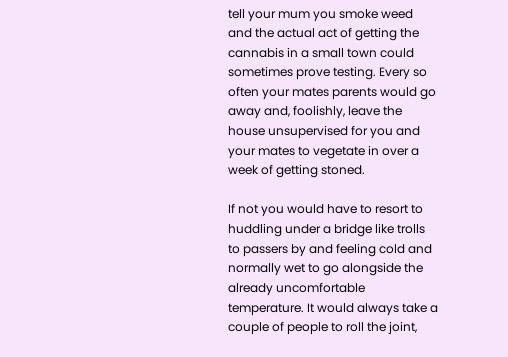tell your mum you smoke weed and the actual act of getting the cannabis in a small town could sometimes prove testing. Every so often your mates parents would go away and, foolishly, leave the house unsupervised for you and your mates to vegetate in over a week of getting stoned.

If not you would have to resort to huddling under a bridge like trolls to passers by and feeling cold and normally wet to go alongside the already uncomfortable temperature. It would always take a couple of people to roll the joint,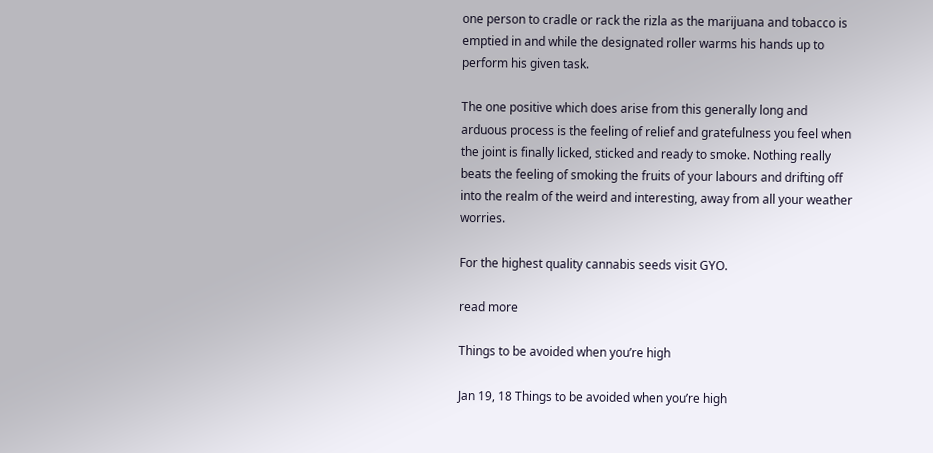one person to cradle or rack the rizla as the marijuana and tobacco is emptied in and while the designated roller warms his hands up to perform his given task.

The one positive which does arise from this generally long and arduous process is the feeling of relief and gratefulness you feel when the joint is finally licked, sticked and ready to smoke. Nothing really beats the feeling of smoking the fruits of your labours and drifting off into the realm of the weird and interesting, away from all your weather worries.

For the highest quality cannabis seeds visit GYO.

read more

Things to be avoided when you’re high

Jan 19, 18 Things to be avoided when you’re high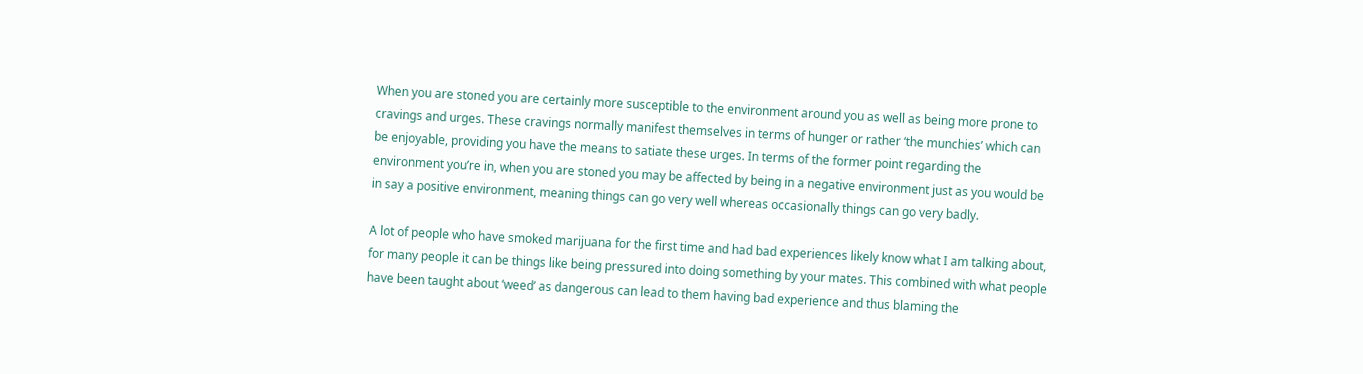When you are stoned you are certainly more susceptible to the environment around you as well as being more prone to cravings and urges. These cravings normally manifest themselves in terms of hunger or rather ‘the munchies’ which can be enjoyable, providing you have the means to satiate these urges. In terms of the former point regarding the environment you’re in, when you are stoned you may be affected by being in a negative environment just as you would be in say a positive environment, meaning things can go very well whereas occasionally things can go very badly.

A lot of people who have smoked marijuana for the first time and had bad experiences likely know what I am talking about, for many people it can be things like being pressured into doing something by your mates. This combined with what people have been taught about ‘weed’ as dangerous can lead to them having bad experience and thus blaming the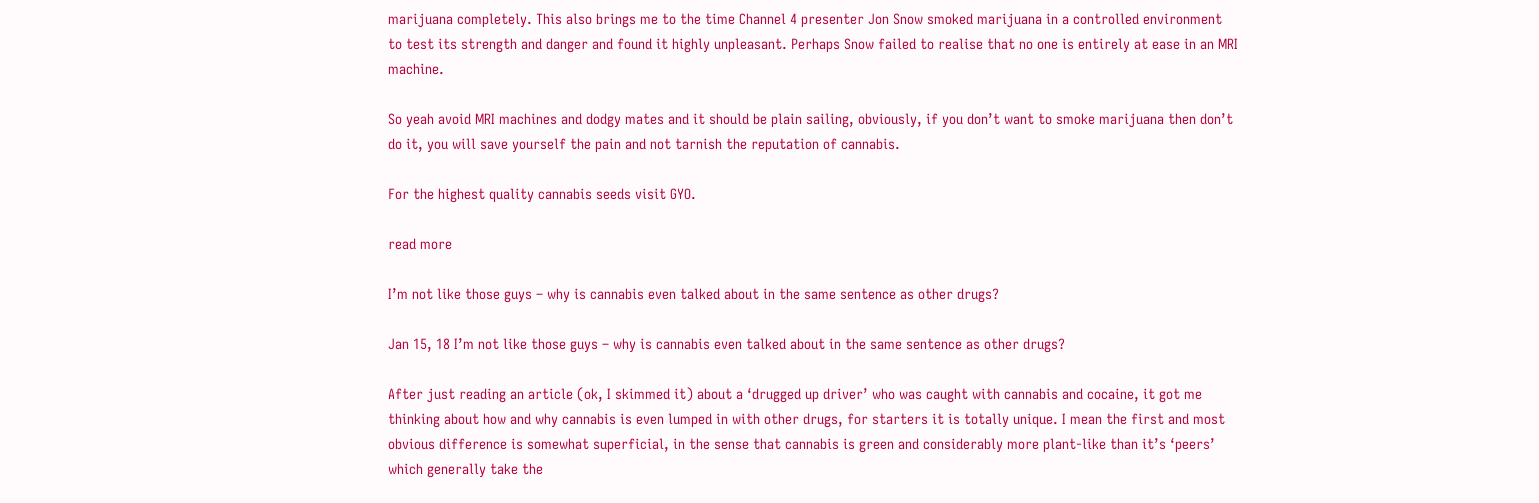marijuana completely. This also brings me to the time Channel 4 presenter Jon Snow smoked marijuana in a controlled environment to test its strength and danger and found it highly unpleasant. Perhaps Snow failed to realise that no one is entirely at ease in an MRI machine.

So yeah avoid MRI machines and dodgy mates and it should be plain sailing, obviously, if you don’t want to smoke marijuana then don’t do it, you will save yourself the pain and not tarnish the reputation of cannabis.

For the highest quality cannabis seeds visit GYO.

read more

I’m not like those guys – why is cannabis even talked about in the same sentence as other drugs?

Jan 15, 18 I’m not like those guys – why is cannabis even talked about in the same sentence as other drugs?

After just reading an article (ok, I skimmed it) about a ‘drugged up driver’ who was caught with cannabis and cocaine, it got me thinking about how and why cannabis is even lumped in with other drugs, for starters it is totally unique. I mean the first and most obvious difference is somewhat superficial, in the sense that cannabis is green and considerably more plant-like than it’s ‘peers’ which generally take the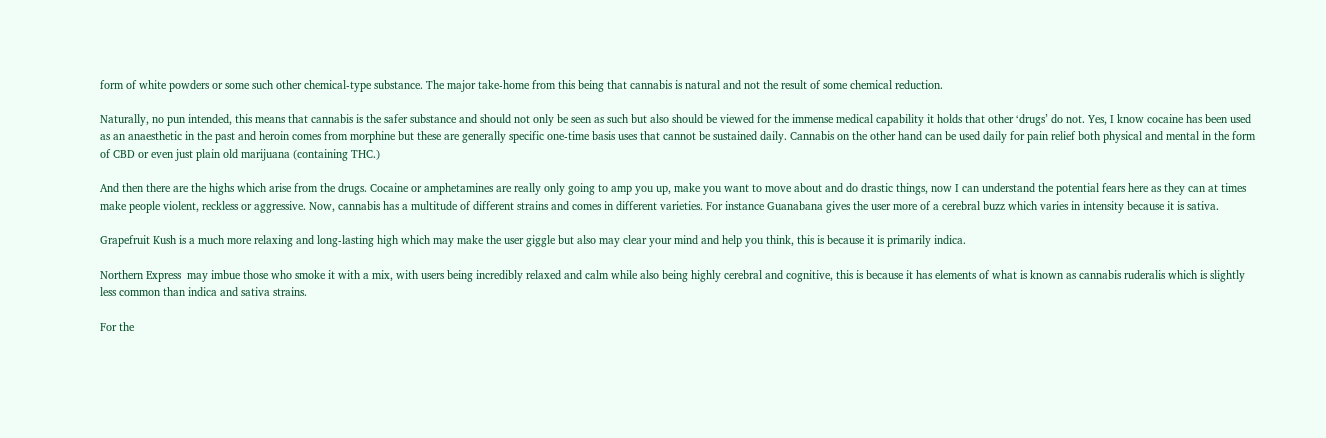form of white powders or some such other chemical-type substance. The major take-home from this being that cannabis is natural and not the result of some chemical reduction.

Naturally, no pun intended, this means that cannabis is the safer substance and should not only be seen as such but also should be viewed for the immense medical capability it holds that other ‘drugs’ do not. Yes, I know cocaine has been used as an anaesthetic in the past and heroin comes from morphine but these are generally specific one-time basis uses that cannot be sustained daily. Cannabis on the other hand can be used daily for pain relief both physical and mental in the form of CBD or even just plain old marijuana (containing THC.)

And then there are the highs which arise from the drugs. Cocaine or amphetamines are really only going to amp you up, make you want to move about and do drastic things, now I can understand the potential fears here as they can at times make people violent, reckless or aggressive. Now, cannabis has a multitude of different strains and comes in different varieties. For instance Guanabana gives the user more of a cerebral buzz which varies in intensity because it is sativa.

Grapefruit Kush is a much more relaxing and long-lasting high which may make the user giggle but also may clear your mind and help you think, this is because it is primarily indica.

Northern Express  may imbue those who smoke it with a mix, with users being incredibly relaxed and calm while also being highly cerebral and cognitive, this is because it has elements of what is known as cannabis ruderalis which is slightly less common than indica and sativa strains.

For the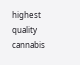highest quality cannabis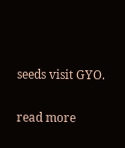seeds visit GYO.

read more